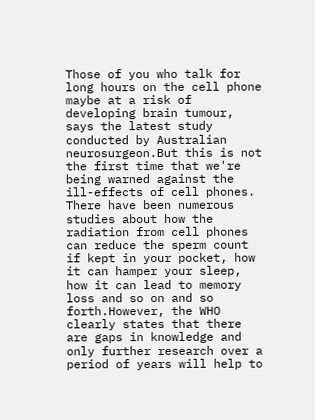Those of you who talk for long hours on the cell phone maybe at a risk of developing brain tumour, says the latest study conducted by Australian neurosurgeon.But this is not the first time that we're being warned against the ill-effects of cell phones. There have been numerous studies about how the radiation from cell phones can reduce the sperm count if kept in your pocket, how it can hamper your sleep, how it can lead to memory loss and so on and so forth.However, the WHO clearly states that there are gaps in knowledge and only further research over a period of years will help to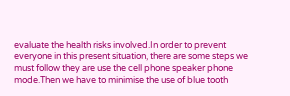evaluate the health risks involved.In order to prevent everyone in this present situation, there are some steps we must follow they are use the cell phone speaker phone mode.Then we have to minimise the use of blue tooth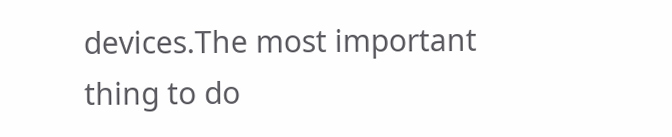devices.The most important thing to do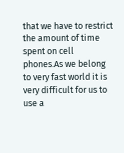that we have to restrict the amount of time spent on cell phones.As we belong to very fast world it is very difficult for us to use a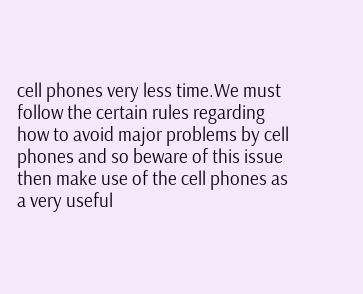cell phones very less time.We must follow the certain rules regarding how to avoid major problems by cell phones and so beware of this issue then make use of the cell phones as a very useful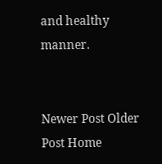and healthy manner.


Newer Post Older Post Home